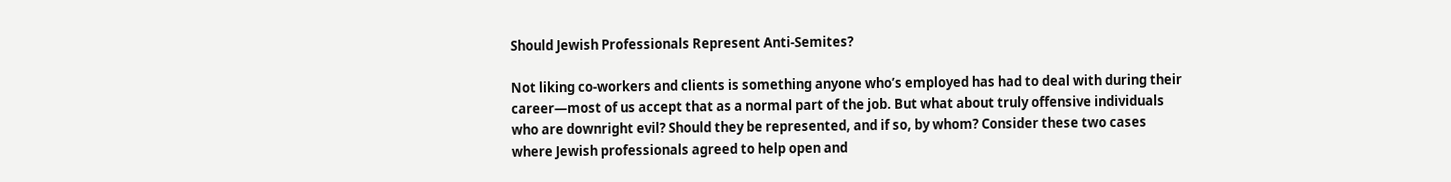Should Jewish Professionals Represent Anti-Semites?

Not liking co-workers and clients is something anyone who’s employed has had to deal with during their career—most of us accept that as a normal part of the job. But what about truly offensive individuals who are downright evil? Should they be represented, and if so, by whom? Consider these two cases where Jewish professionals agreed to help open and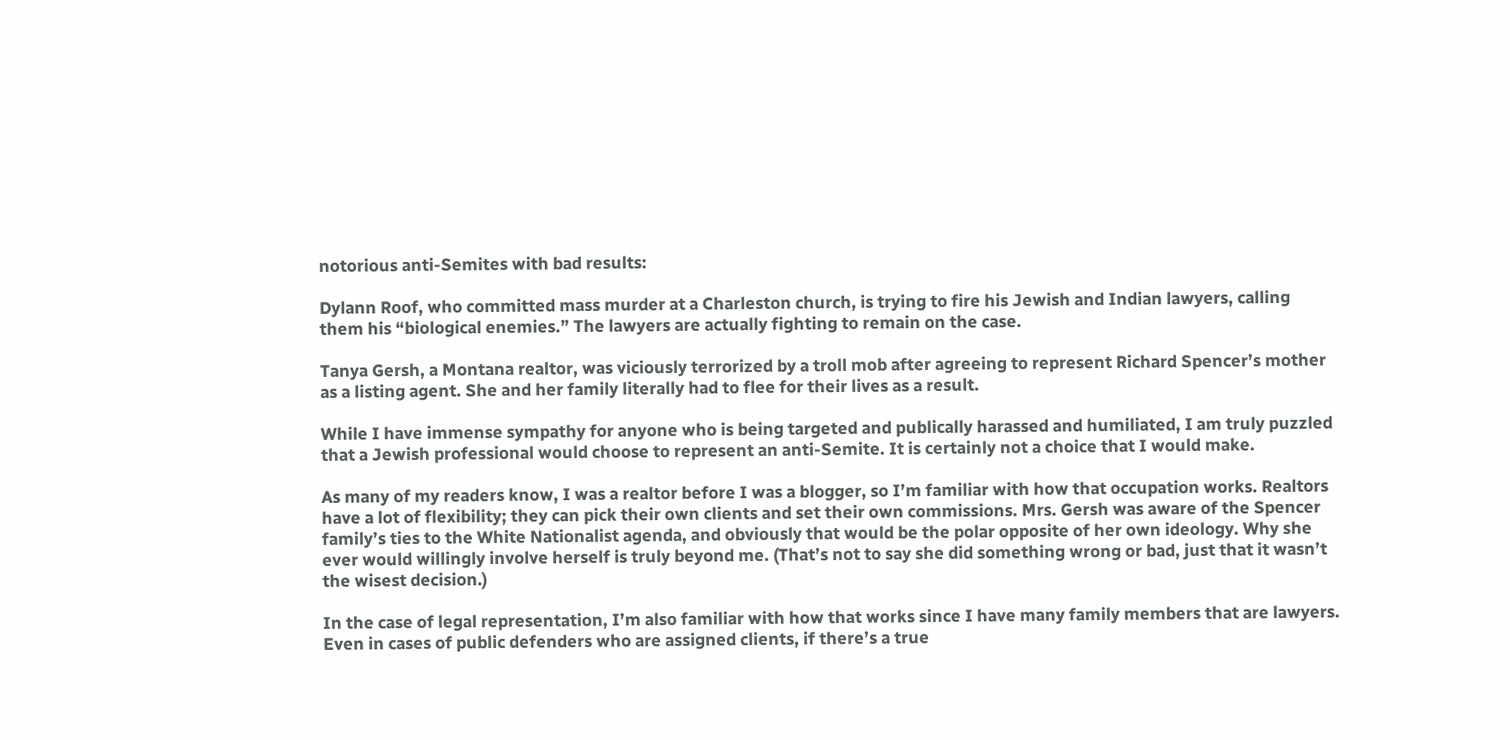notorious anti-Semites with bad results:

Dylann Roof, who committed mass murder at a Charleston church, is trying to fire his Jewish and Indian lawyers, calling them his “biological enemies.” The lawyers are actually fighting to remain on the case.

Tanya Gersh, a Montana realtor, was viciously terrorized by a troll mob after agreeing to represent Richard Spencer’s mother as a listing agent. She and her family literally had to flee for their lives as a result.

While I have immense sympathy for anyone who is being targeted and publically harassed and humiliated, I am truly puzzled that a Jewish professional would choose to represent an anti-Semite. It is certainly not a choice that I would make.

As many of my readers know, I was a realtor before I was a blogger, so I’m familiar with how that occupation works. Realtors have a lot of flexibility; they can pick their own clients and set their own commissions. Mrs. Gersh was aware of the Spencer family’s ties to the White Nationalist agenda, and obviously that would be the polar opposite of her own ideology. Why she ever would willingly involve herself is truly beyond me. (That’s not to say she did something wrong or bad, just that it wasn’t the wisest decision.)

In the case of legal representation, I’m also familiar with how that works since I have many family members that are lawyers. Even in cases of public defenders who are assigned clients, if there’s a true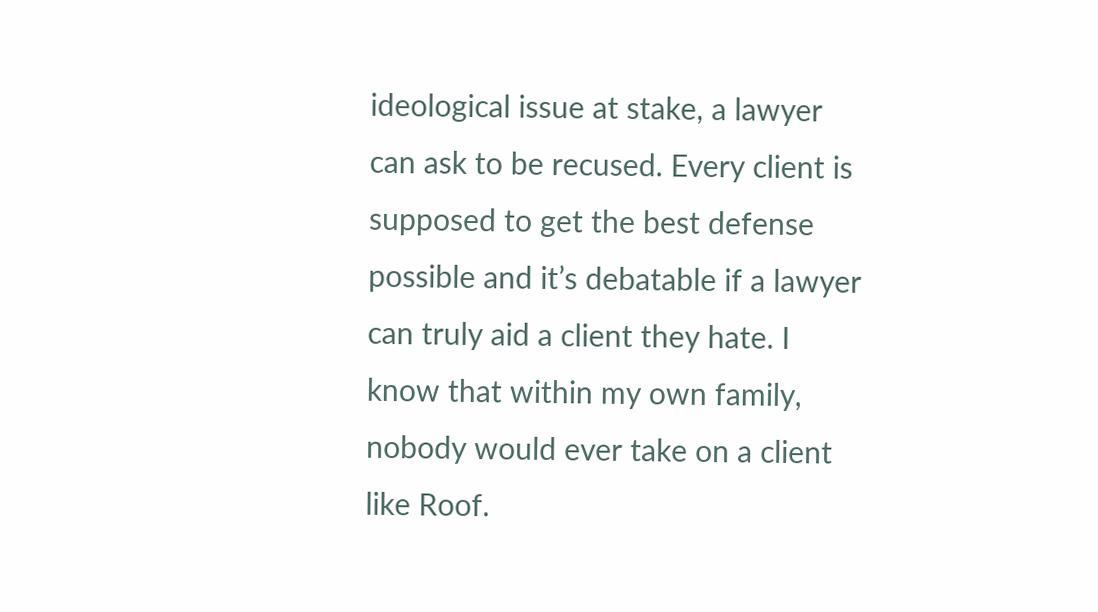ideological issue at stake, a lawyer can ask to be recused. Every client is supposed to get the best defense possible and it’s debatable if a lawyer can truly aid a client they hate. I know that within my own family, nobody would ever take on a client like Roof.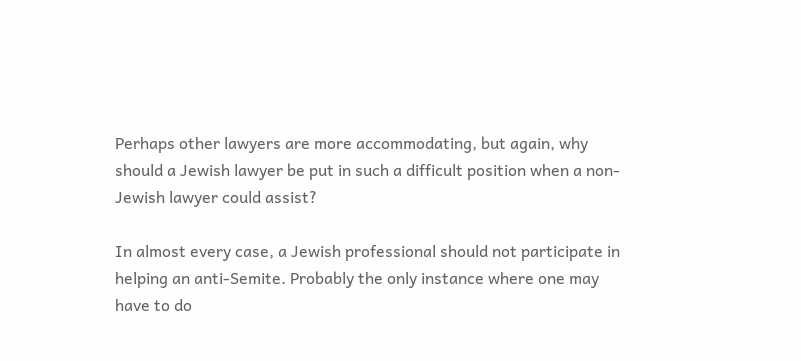Perhaps other lawyers are more accommodating, but again, why should a Jewish lawyer be put in such a difficult position when a non-Jewish lawyer could assist?

In almost every case, a Jewish professional should not participate in helping an anti-Semite. Probably the only instance where one may have to do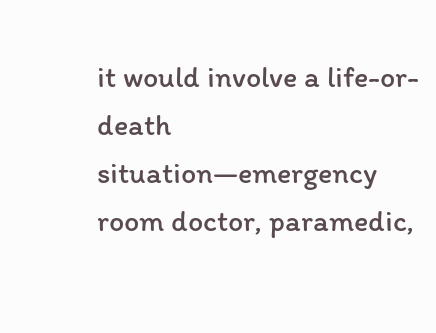it would involve a life-or-death situation—emergency room doctor, paramedic,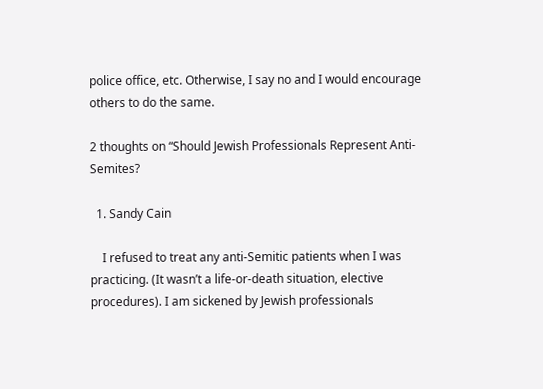police office, etc. Otherwise, I say no and I would encourage others to do the same.

2 thoughts on “Should Jewish Professionals Represent Anti-Semites?

  1. Sandy Cain

    I refused to treat any anti-Semitic patients when I was practicing. (It wasn’t a life-or-death situation, elective procedures). I am sickened by Jewish professionals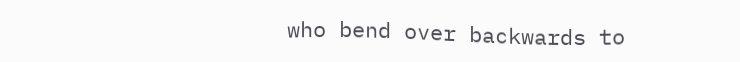who bend over backwards to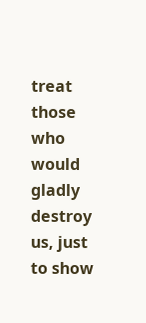treat those who would gladly destroy us, just to show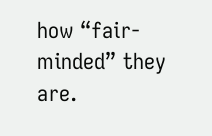how “fair-minded” they are.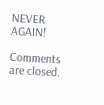NEVER AGAIN!

Comments are closed.